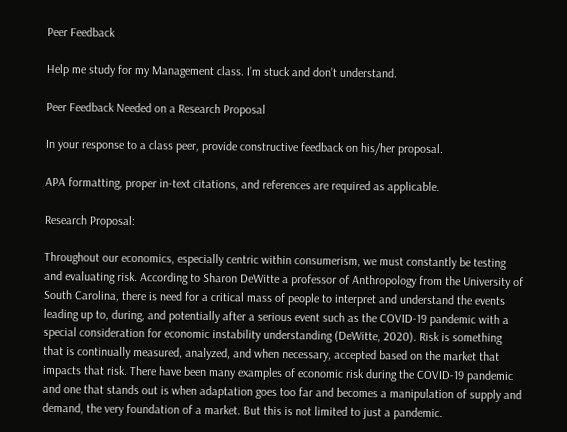Peer Feedback

Help me study for my Management class. I’m stuck and don’t understand.

Peer Feedback Needed on a Research Proposal

In your response to a class peer, provide constructive feedback on his/her proposal.

APA formatting, proper in-text citations, and references are required as applicable.

Research Proposal:

Throughout our economics, especially centric within consumerism, we must constantly be testing and evaluating risk. According to Sharon DeWitte a professor of Anthropology from the University of South Carolina, there is need for a critical mass of people to interpret and understand the events leading up to, during, and potentially after a serious event such as the COVID-19 pandemic with a special consideration for economic instability understanding (DeWitte, 2020). Risk is something that is continually measured, analyzed, and when necessary, accepted based on the market that impacts that risk. There have been many examples of economic risk during the COVID-19 pandemic and one that stands out is when adaptation goes too far and becomes a manipulation of supply and demand, the very foundation of a market. But this is not limited to just a pandemic.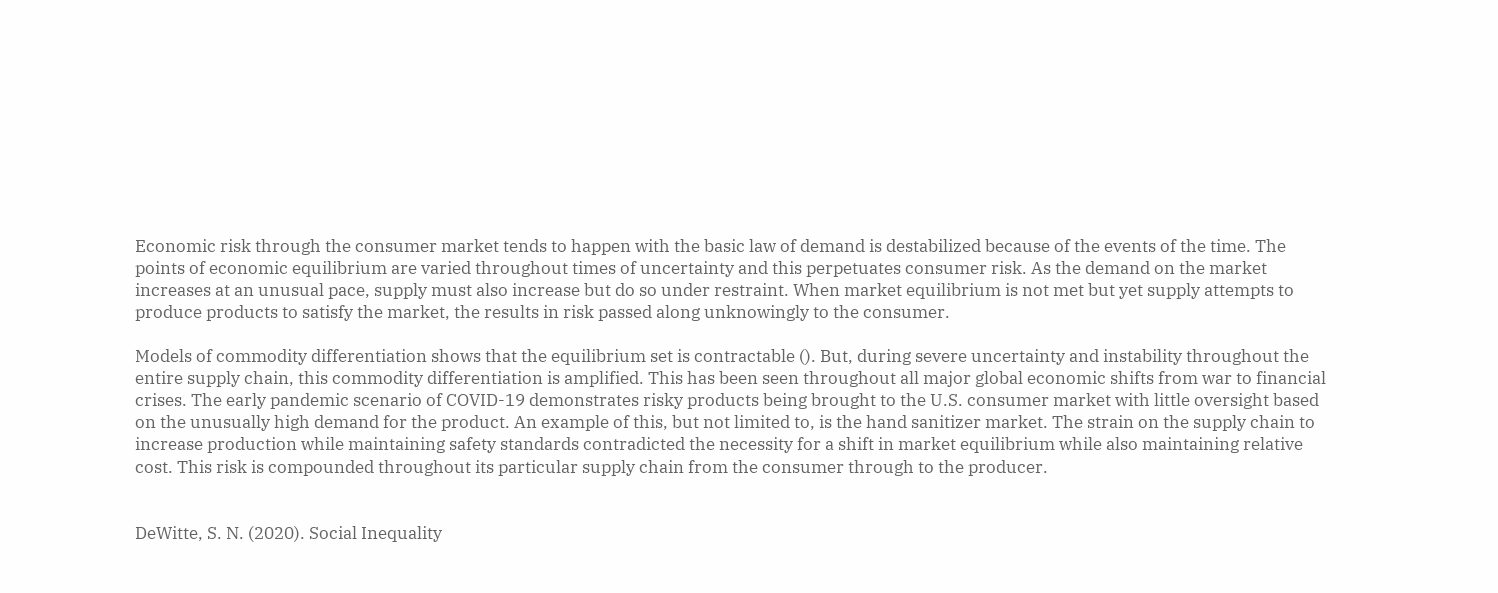Economic risk through the consumer market tends to happen with the basic law of demand is destabilized because of the events of the time. The points of economic equilibrium are varied throughout times of uncertainty and this perpetuates consumer risk. As the demand on the market increases at an unusual pace, supply must also increase but do so under restraint. When market equilibrium is not met but yet supply attempts to produce products to satisfy the market, the results in risk passed along unknowingly to the consumer.

Models of commodity differentiation shows that the equilibrium set is contractable (). But, during severe uncertainty and instability throughout the entire supply chain, this commodity differentiation is amplified. This has been seen throughout all major global economic shifts from war to financial crises. The early pandemic scenario of COVID-19 demonstrates risky products being brought to the U.S. consumer market with little oversight based on the unusually high demand for the product. An example of this, but not limited to, is the hand sanitizer market. The strain on the supply chain to increase production while maintaining safety standards contradicted the necessity for a shift in market equilibrium while also maintaining relative cost. This risk is compounded throughout its particular supply chain from the consumer through to the producer.


DeWitte, S. N. (2020). Social Inequality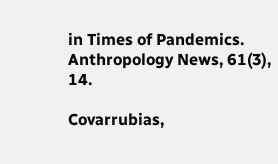in Times of Pandemics. Anthropology News, 61(3), 14.

Covarrubias,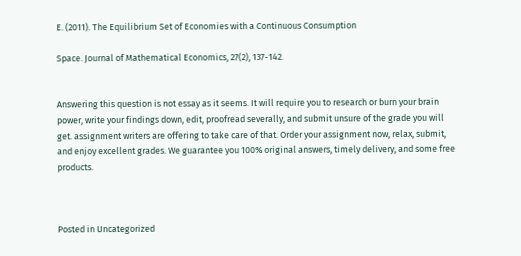E. (2011). The Equilibrium Set of Economies with a Continuous Consumption

Space. Journal of Mathematical Economics, 27(2), 137-142.


Answering this question is not essay as it seems. It will require you to research or burn your brain power, write your findings down, edit, proofread severally, and submit unsure of the grade you will get. assignment writers are offering to take care of that. Order your assignment now, relax, submit, and enjoy excellent grades. We guarantee you 100% original answers, timely delivery, and some free products.



Posted in Uncategorized